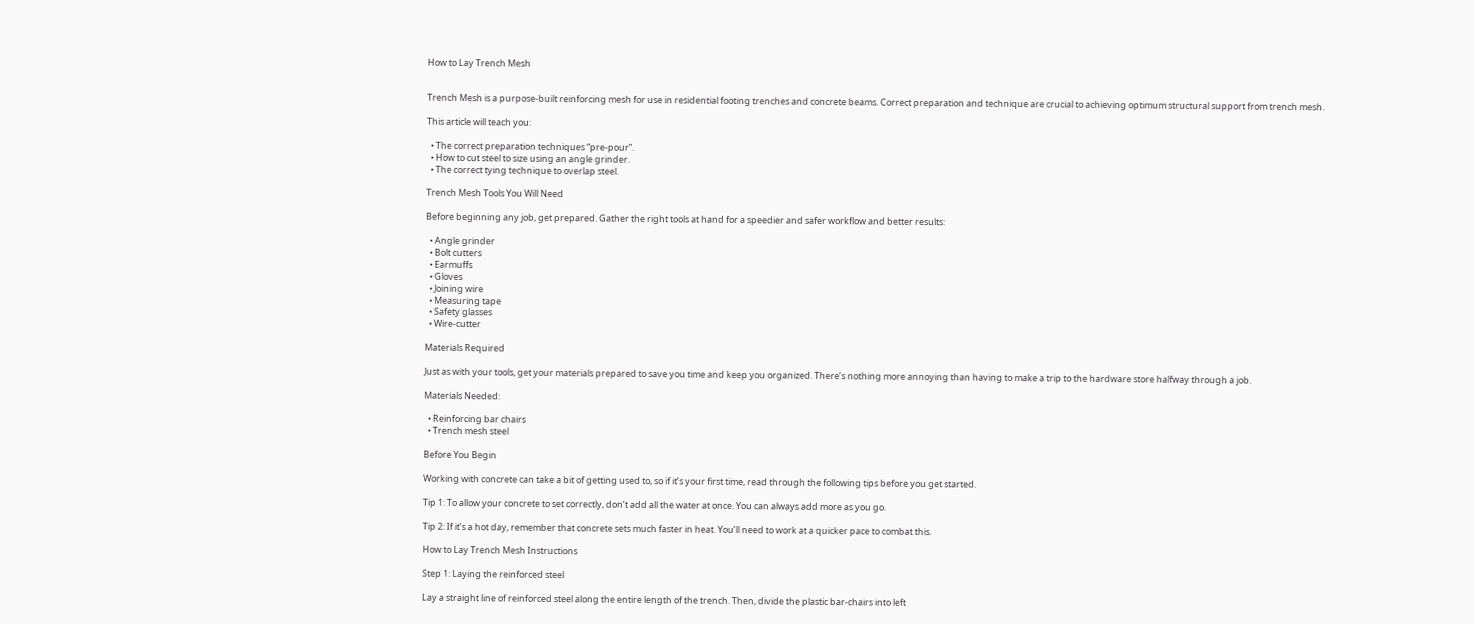How to Lay Trench Mesh


Trench Mesh is a purpose-built reinforcing mesh for use in residential footing trenches and concrete beams. Correct preparation and technique are crucial to achieving optimum structural support from trench mesh.

This article will teach you:

  • The correct preparation techniques “pre-pour”.
  • How to cut steel to size using an angle grinder.
  • The correct tying technique to overlap steel.

Trench Mesh Tools You Will Need

Before beginning any job, get prepared. Gather the right tools at hand for a speedier and safer workflow and better results:

  • Angle grinder
  • Bolt cutters
  • Earmuffs
  • Gloves
  • Joining wire
  • Measuring tape
  • Safety glasses
  • Wire-cutter

Materials Required

Just as with your tools, get your materials prepared to save you time and keep you organized. There’s nothing more annoying than having to make a trip to the hardware store halfway through a job.

Materials Needed:

  • Reinforcing bar chairs
  • Trench mesh steel

Before You Begin

Working with concrete can take a bit of getting used to, so if it’s your first time, read through the following tips before you get started.

Tip 1: To allow your concrete to set correctly, don’t add all the water at once. You can always add more as you go.

Tip 2: If it’s a hot day, remember that concrete sets much faster in heat. You’ll need to work at a quicker pace to combat this.

How to Lay Trench Mesh Instructions

Step 1: Laying the reinforced steel

Lay a straight line of reinforced steel along the entire length of the trench. Then, divide the plastic bar-chairs into left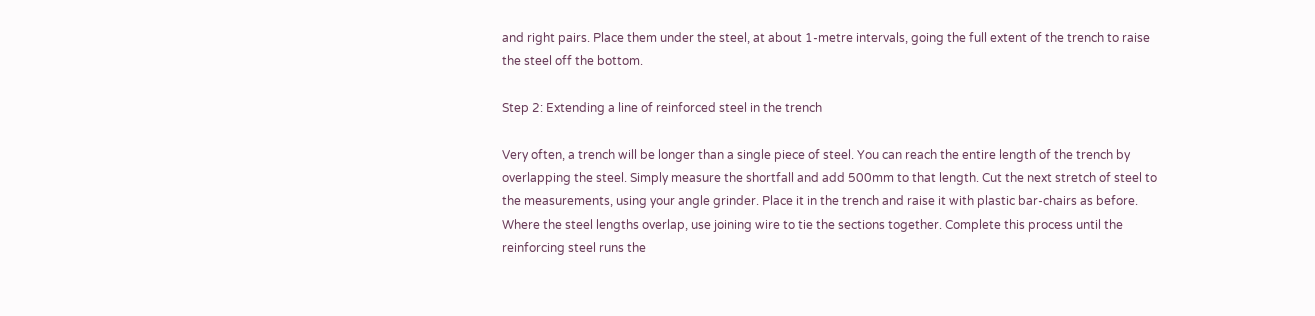and right pairs. Place them under the steel, at about 1-metre intervals, going the full extent of the trench to raise the steel off the bottom.

Step 2: Extending a line of reinforced steel in the trench

Very often, a trench will be longer than a single piece of steel. You can reach the entire length of the trench by overlapping the steel. Simply measure the shortfall and add 500mm to that length. Cut the next stretch of steel to the measurements, using your angle grinder. Place it in the trench and raise it with plastic bar-chairs as before. Where the steel lengths overlap, use joining wire to tie the sections together. Complete this process until the reinforcing steel runs the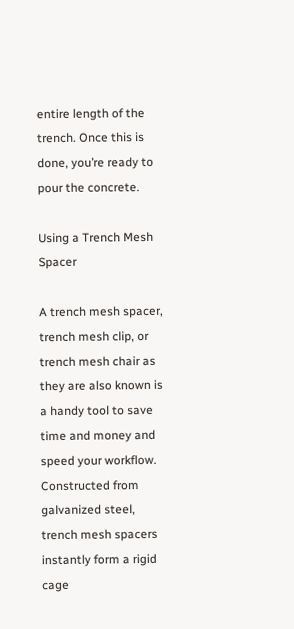entire length of the trench. Once this is done, you’re ready to pour the concrete.

Using a Trench Mesh Spacer

A trench mesh spacer, trench mesh clip, or trench mesh chair as they are also known is a handy tool to save time and money and speed your workflow. Constructed from galvanized steel, trench mesh spacers instantly form a rigid cage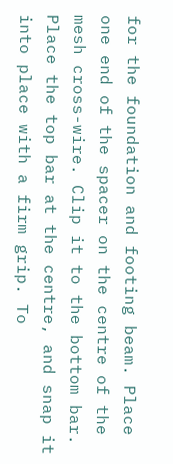for the foundation and footing beam. Place one end of the spacer on the centre of the mesh cross-wire. Clip it to the bottom bar. Place the top bar at the centre, and snap it into place with a firm grip. To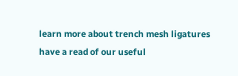learn more about trench mesh ligatures have a read of our useful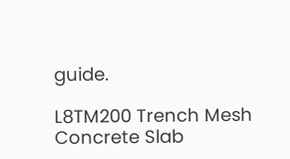guide.

L8TM200 Trench Mesh Concrete Slab